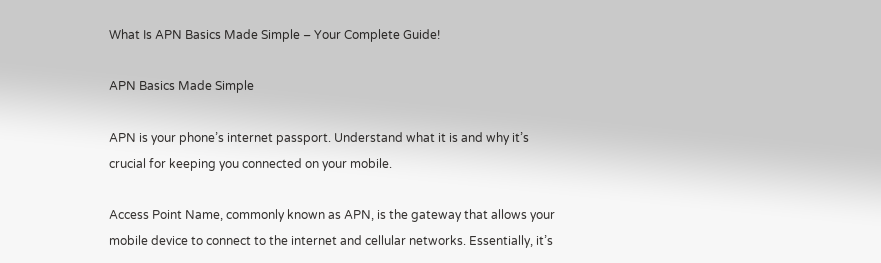What Is APN Basics Made Simple – Your Complete Guide!

APN Basics Made Simple

APN is your phone’s internet passport. Understand what it is and why it’s crucial for keeping you connected on your mobile.

Access Point Name, commonly known as APN, is the gateway that allows your mobile device to connect to the internet and cellular networks. Essentially, it’s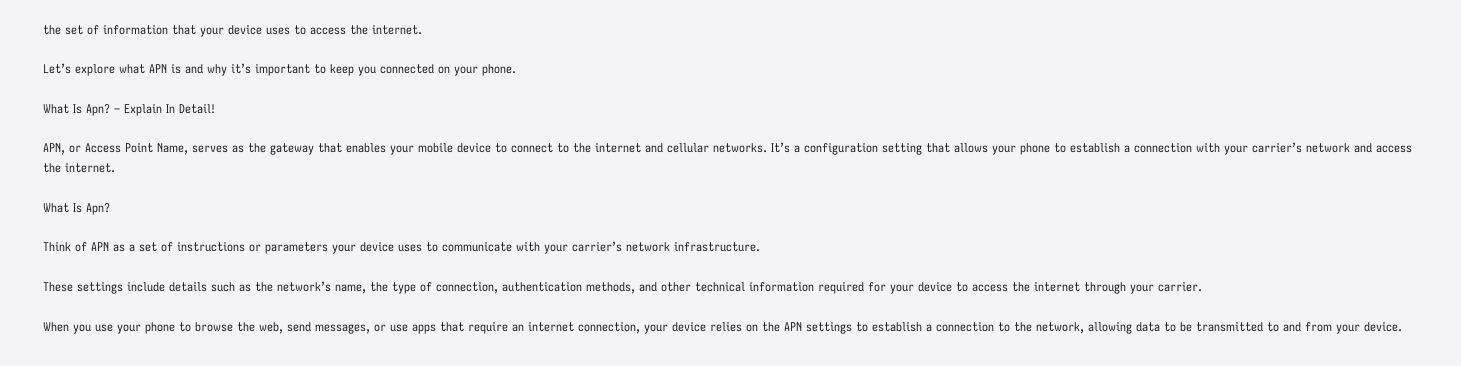the set of information that your device uses to access the internet.

Let’s explore what APN is and why it’s important to keep you connected on your phone.

What Is Apn? – Explain In Detail!

APN, or Access Point Name, serves as the gateway that enables your mobile device to connect to the internet and cellular networks. It’s a configuration setting that allows your phone to establish a connection with your carrier’s network and access the internet.

What Is Apn?

Think of APN as a set of instructions or parameters your device uses to communicate with your carrier’s network infrastructure.

These settings include details such as the network’s name, the type of connection, authentication methods, and other technical information required for your device to access the internet through your carrier.

When you use your phone to browse the web, send messages, or use apps that require an internet connection, your device relies on the APN settings to establish a connection to the network, allowing data to be transmitted to and from your device.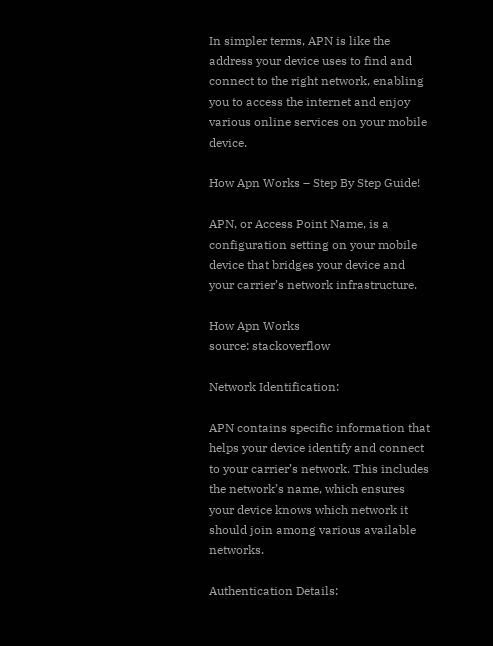In simpler terms, APN is like the address your device uses to find and connect to the right network, enabling you to access the internet and enjoy various online services on your mobile device.

How Apn Works – Step By Step Guide!

APN, or Access Point Name, is a configuration setting on your mobile device that bridges your device and your carrier’s network infrastructure.

How Apn Works
source: stackoverflow

Network Identification:

APN contains specific information that helps your device identify and connect to your carrier’s network. This includes the network’s name, which ensures your device knows which network it should join among various available networks.

Authentication Details: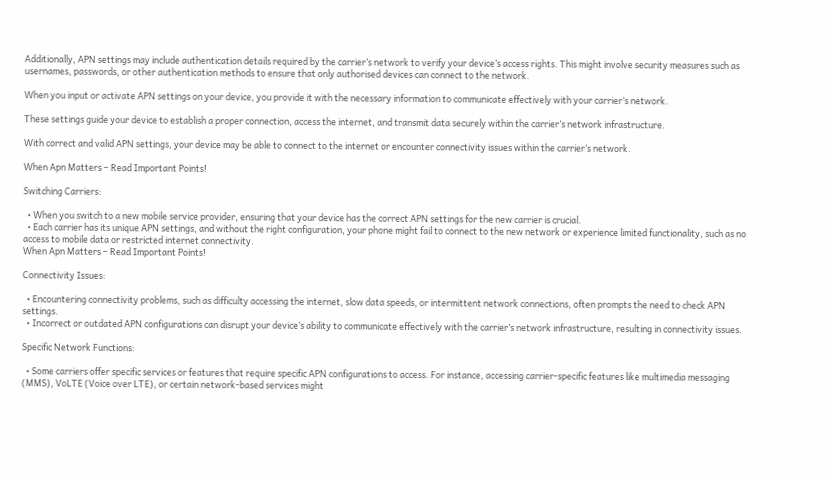Additionally, APN settings may include authentication details required by the carrier’s network to verify your device’s access rights. This might involve security measures such as usernames, passwords, or other authentication methods to ensure that only authorised devices can connect to the network.

When you input or activate APN settings on your device, you provide it with the necessary information to communicate effectively with your carrier’s network.

These settings guide your device to establish a proper connection, access the internet, and transmit data securely within the carrier’s network infrastructure.

With correct and valid APN settings, your device may be able to connect to the internet or encounter connectivity issues within the carrier’s network.

When Apn Matters – Read Important Points!

Switching Carriers:

  • When you switch to a new mobile service provider, ensuring that your device has the correct APN settings for the new carrier is crucial.
  • Each carrier has its unique APN settings, and without the right configuration, your phone might fail to connect to the new network or experience limited functionality, such as no access to mobile data or restricted internet connectivity.
When Apn Matters – Read Important Points!

Connectivity Issues:

  • Encountering connectivity problems, such as difficulty accessing the internet, slow data speeds, or intermittent network connections, often prompts the need to check APN settings.
  • Incorrect or outdated APN configurations can disrupt your device’s ability to communicate effectively with the carrier’s network infrastructure, resulting in connectivity issues.

Specific Network Functions:

  • Some carriers offer specific services or features that require specific APN configurations to access. For instance, accessing carrier-specific features like multimedia messaging (MMS), VoLTE (Voice over LTE), or certain network-based services might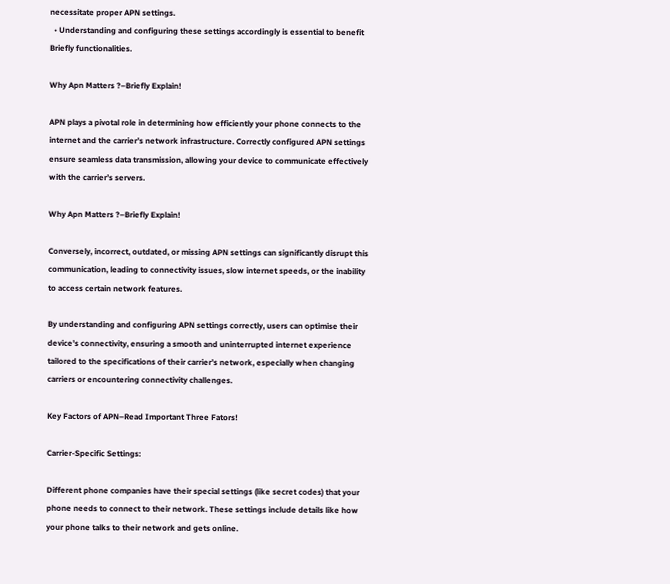necessitate proper APN settings.
  • Understanding and configuring these settings accordingly is essential to benefit Briefly functionalities.

Why Apn Matters ?–Briefly Explain!

APN plays a pivotal role in determining how efficiently your phone connects to the internet and the carrier’s network infrastructure. Correctly configured APN settings ensure seamless data transmission, allowing your device to communicate effectively with the carrier’s servers.

Why Apn Matters ?–Briefly Explain!

Conversely, incorrect, outdated, or missing APN settings can significantly disrupt this communication, leading to connectivity issues, slow internet speeds, or the inability to access certain network features.

By understanding and configuring APN settings correctly, users can optimise their device’s connectivity, ensuring a smooth and uninterrupted internet experience tailored to the specifications of their carrier’s network, especially when changing carriers or encountering connectivity challenges.

Key Factors of APN–Read Important Three Fators!

Carrier-Specific Settings:

Different phone companies have their special settings (like secret codes) that your phone needs to connect to their network. These settings include details like how your phone talks to their network and gets online.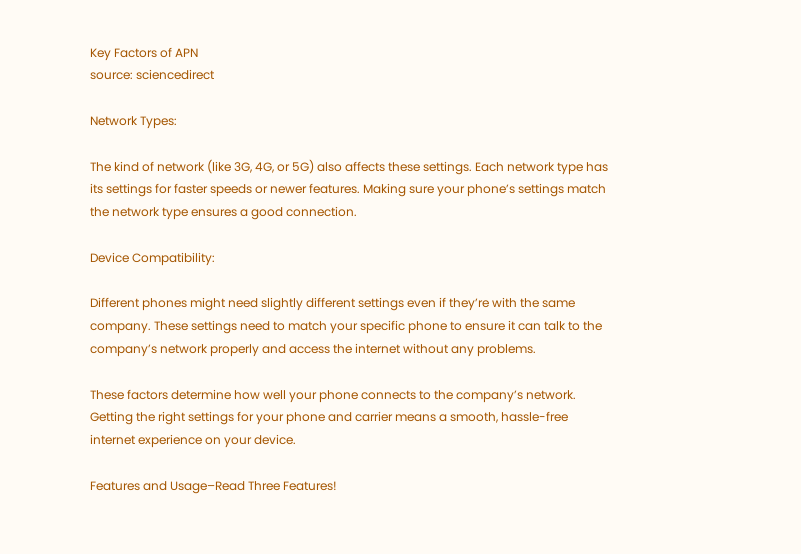Key Factors of APN
source: sciencedirect

Network Types:

The kind of network (like 3G, 4G, or 5G) also affects these settings. Each network type has its settings for faster speeds or newer features. Making sure your phone’s settings match the network type ensures a good connection.

Device Compatibility:

Different phones might need slightly different settings even if they’re with the same company. These settings need to match your specific phone to ensure it can talk to the company’s network properly and access the internet without any problems.

These factors determine how well your phone connects to the company’s network. Getting the right settings for your phone and carrier means a smooth, hassle-free internet experience on your device.

Features and Usage–Read Three Features!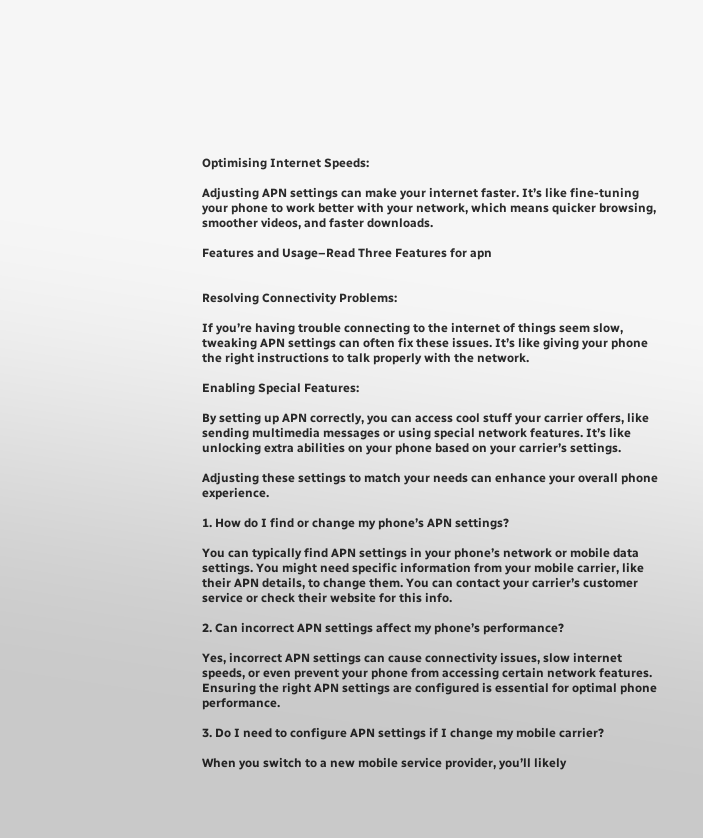Optimising Internet Speeds:

Adjusting APN settings can make your internet faster. It’s like fine-tuning your phone to work better with your network, which means quicker browsing, smoother videos, and faster downloads.

Features and Usage–Read Three Features for apn


Resolving Connectivity Problems:

If you’re having trouble connecting to the internet of things seem slow, tweaking APN settings can often fix these issues. It’s like giving your phone the right instructions to talk properly with the network.

Enabling Special Features:

By setting up APN correctly, you can access cool stuff your carrier offers, like sending multimedia messages or using special network features. It’s like unlocking extra abilities on your phone based on your carrier’s settings.

Adjusting these settings to match your needs can enhance your overall phone experience.

1. How do I find or change my phone’s APN settings?

You can typically find APN settings in your phone’s network or mobile data settings. You might need specific information from your mobile carrier, like their APN details, to change them. You can contact your carrier’s customer service or check their website for this info.

2. Can incorrect APN settings affect my phone’s performance?

Yes, incorrect APN settings can cause connectivity issues, slow internet speeds, or even prevent your phone from accessing certain network features. Ensuring the right APN settings are configured is essential for optimal phone performance.

3. Do I need to configure APN settings if I change my mobile carrier?

When you switch to a new mobile service provider, you’ll likely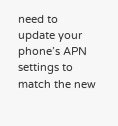need to update your phone’s APN settings to match the new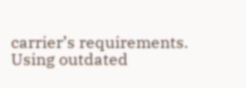carrier’s requirements. Using outdated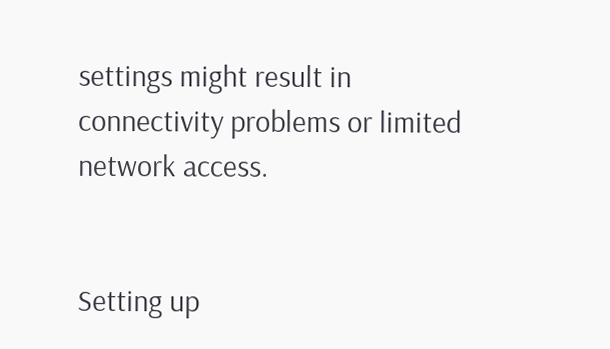settings might result in connectivity problems or limited network access.


Setting up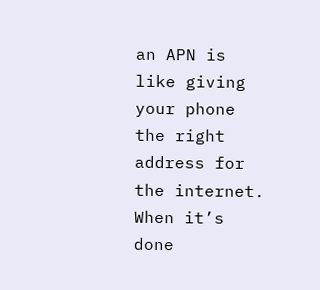an APN is like giving your phone the right address for the internet. When it’s done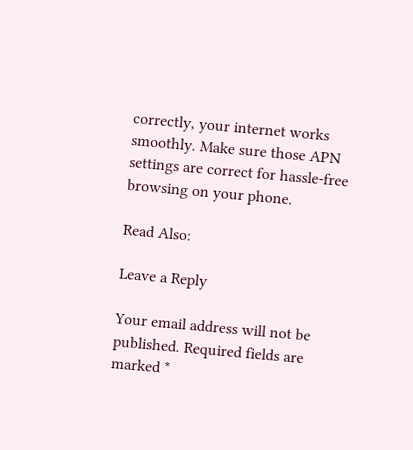correctly, your internet works smoothly. Make sure those APN settings are correct for hassle-free browsing on your phone.

Read Also:

Leave a Reply

Your email address will not be published. Required fields are marked *